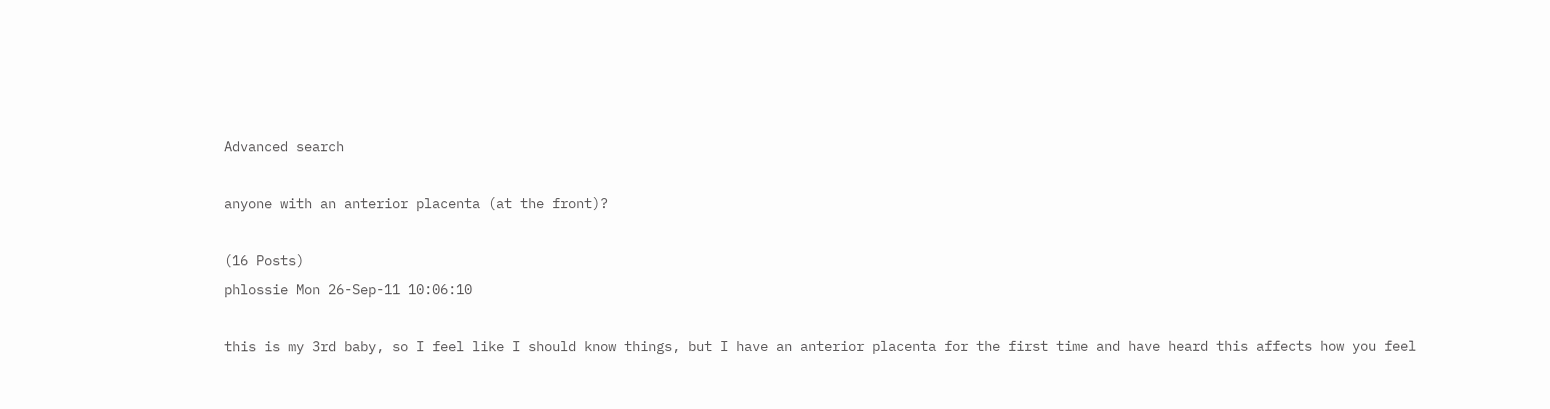Advanced search

anyone with an anterior placenta (at the front)?

(16 Posts)
phlossie Mon 26-Sep-11 10:06:10

this is my 3rd baby, so I feel like I should know things, but I have an anterior placenta for the first time and have heard this affects how you feel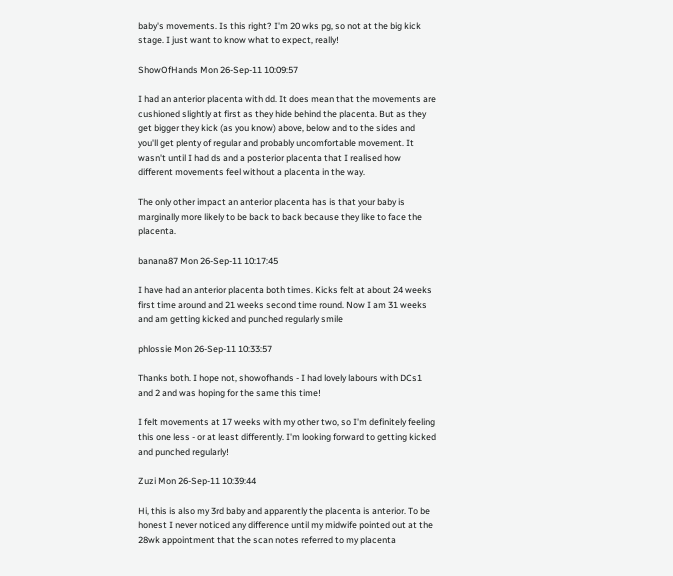baby's movements. Is this right? I'm 20 wks pg, so not at the big kick stage. I just want to know what to expect, really!

ShowOfHands Mon 26-Sep-11 10:09:57

I had an anterior placenta with dd. It does mean that the movements are cushioned slightly at first as they hide behind the placenta. But as they get bigger they kick (as you know) above, below and to the sides and you'll get plenty of regular and probably uncomfortable movement. It wasn't until I had ds and a posterior placenta that I realised how different movements feel without a placenta in the way.

The only other impact an anterior placenta has is that your baby is marginally more likely to be back to back because they like to face the placenta.

banana87 Mon 26-Sep-11 10:17:45

I have had an anterior placenta both times. Kicks felt at about 24 weeks first time around and 21 weeks second time round. Now I am 31 weeks and am getting kicked and punched regularly smile

phlossie Mon 26-Sep-11 10:33:57

Thanks both. I hope not, showofhands - I had lovely labours with DCs1 and 2 and was hoping for the same this time!

I felt movements at 17 weeks with my other two, so I'm definitely feeling this one less - or at least differently. I'm looking forward to getting kicked and punched regularly!

Zuzi Mon 26-Sep-11 10:39:44

Hi, this is also my 3rd baby and apparently the placenta is anterior. To be honest I never noticed any difference until my midwife pointed out at the 28wk appointment that the scan notes referred to my placenta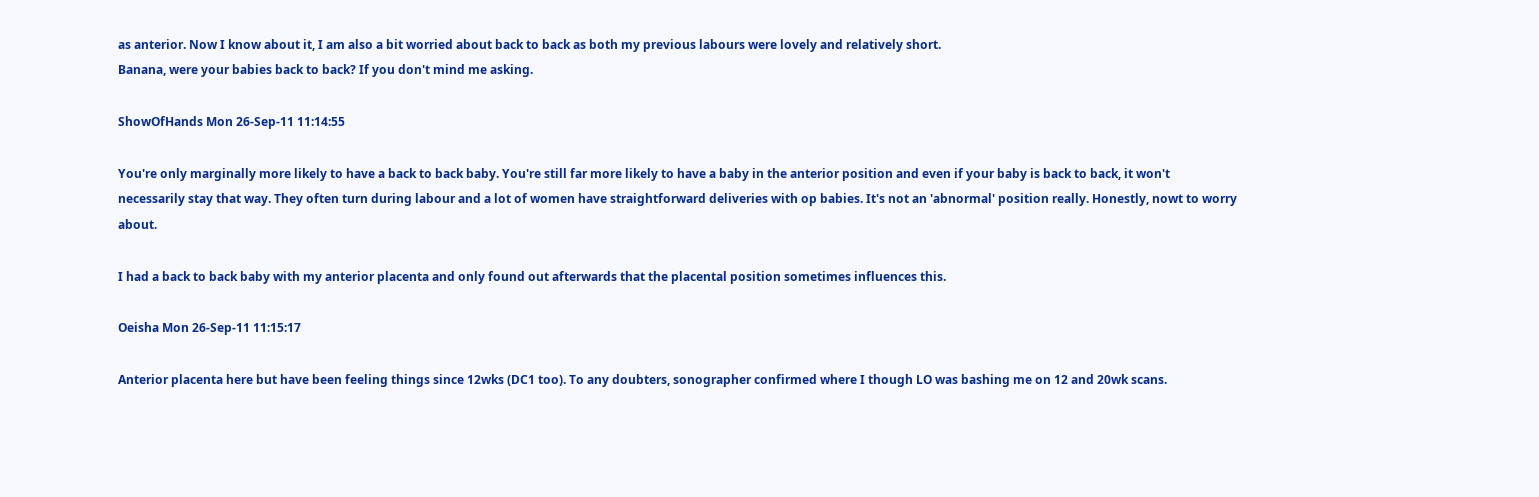as anterior. Now I know about it, I am also a bit worried about back to back as both my previous labours were lovely and relatively short.
Banana, were your babies back to back? If you don't mind me asking.

ShowOfHands Mon 26-Sep-11 11:14:55

You're only marginally more likely to have a back to back baby. You're still far more likely to have a baby in the anterior position and even if your baby is back to back, it won't necessarily stay that way. They often turn during labour and a lot of women have straightforward deliveries with op babies. It's not an 'abnormal' position really. Honestly, nowt to worry about.

I had a back to back baby with my anterior placenta and only found out afterwards that the placental position sometimes influences this.

Oeisha Mon 26-Sep-11 11:15:17

Anterior placenta here but have been feeling things since 12wks (DC1 too). To any doubters, sonographer confirmed where I though LO was bashing me on 12 and 20wk scans.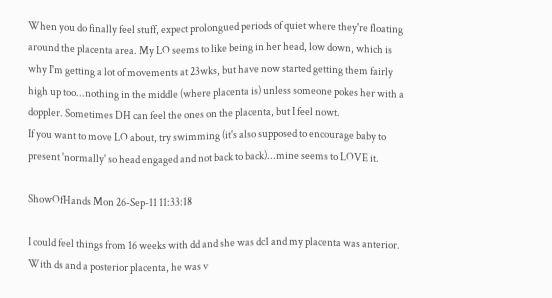When you do finally feel stuff, expect prolongued periods of quiet where they're floating around the placenta area. My LO seems to like being in her head, low down, which is why I'm getting a lot of movements at 23wks, but have now started getting them fairly high up too...nothing in the middle (where placenta is) unless someone pokes her with a doppler. Sometimes DH can feel the ones on the placenta, but I feel nowt.
If you want to move LO about, try swimming (it's also supposed to encourage baby to present 'normally' so head engaged and not back to back)...mine seems to LOVE it.

ShowOfHands Mon 26-Sep-11 11:33:18

I could feel things from 16 weeks with dd and she was dc1 and my placenta was anterior. With ds and a posterior placenta, he was v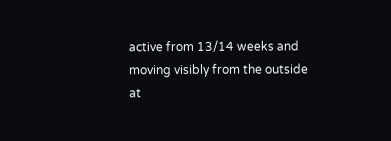active from 13/14 weeks and moving visibly from the outside at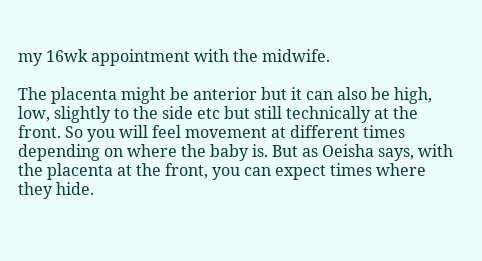my 16wk appointment with the midwife.

The placenta might be anterior but it can also be high, low, slightly to the side etc but still technically at the front. So you will feel movement at different times depending on where the baby is. But as Oeisha says, with the placenta at the front, you can expect times where they hide.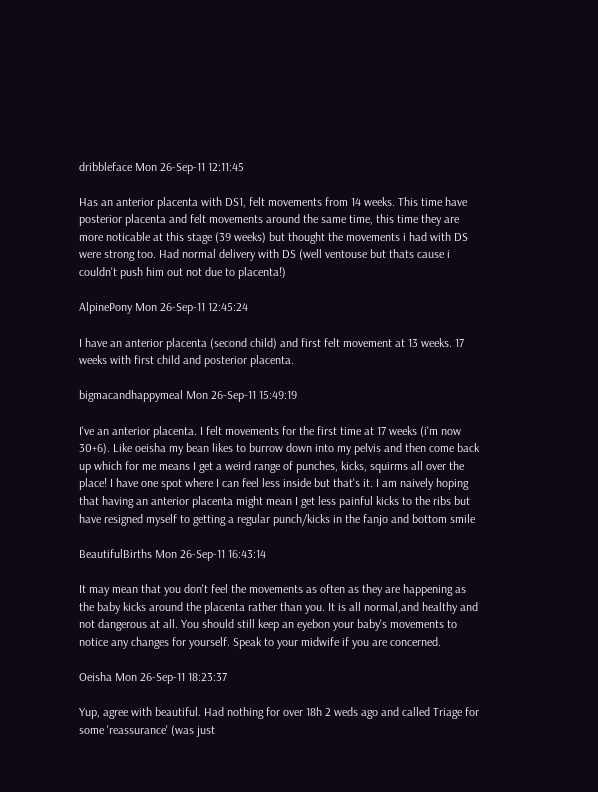dribbleface Mon 26-Sep-11 12:11:45

Has an anterior placenta with DS1, felt movements from 14 weeks. This time have posterior placenta and felt movements around the same time, this time they are more noticable at this stage (39 weeks) but thought the movements i had with DS were strong too. Had normal delivery with DS (well ventouse but thats cause i couldn't push him out not due to placenta!)

AlpinePony Mon 26-Sep-11 12:45:24

I have an anterior placenta (second child) and first felt movement at 13 weeks. 17 weeks with first child and posterior placenta.

bigmacandhappymeal Mon 26-Sep-11 15:49:19

I've an anterior placenta. I felt movements for the first time at 17 weeks (i'm now 30+6). Like oeisha my bean likes to burrow down into my pelvis and then come back up which for me means I get a weird range of punches, kicks, squirms all over the place! I have one spot where I can feel less inside but that's it. I am naively hoping that having an anterior placenta might mean I get less painful kicks to the ribs but have resigned myself to getting a regular punch/kicks in the fanjo and bottom smile

BeautifulBirths Mon 26-Sep-11 16:43:14

It may mean that you don't feel the movements as often as they are happening as the baby kicks around the placenta rather than you. It is all normal,and healthy and not dangerous at all. You should still keep an eyebon your baby's movements to notice any changes for yourself. Speak to your midwife if you are concerned.

Oeisha Mon 26-Sep-11 18:23:37

Yup, agree with beautiful. Had nothing for over 18h 2 weds ago and called Triage for some 'reassurance' (was just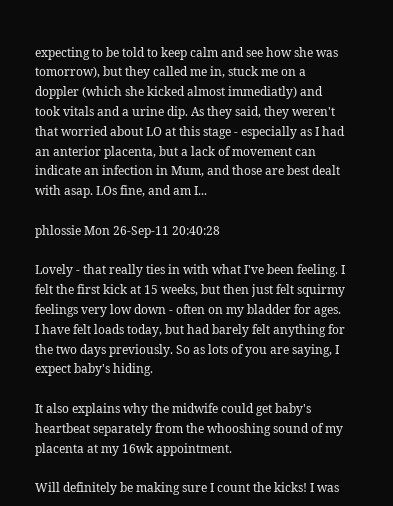expecting to be told to keep calm and see how she was tomorrow), but they called me in, stuck me on a doppler (which she kicked almost immediatly) and took vitals and a urine dip. As they said, they weren't that worried about LO at this stage - especially as I had an anterior placenta, but a lack of movement can indicate an infection in Mum, and those are best dealt with asap. LOs fine, and am I...

phlossie Mon 26-Sep-11 20:40:28

Lovely - that really ties in with what I've been feeling. I felt the first kick at 15 weeks, but then just felt squirmy feelings very low down - often on my bladder for ages. I have felt loads today, but had barely felt anything for the two days previously. So as lots of you are saying, I expect baby's hiding.

It also explains why the midwife could get baby's heartbeat separately from the whooshing sound of my placenta at my 16wk appointment.

Will definitely be making sure I count the kicks! I was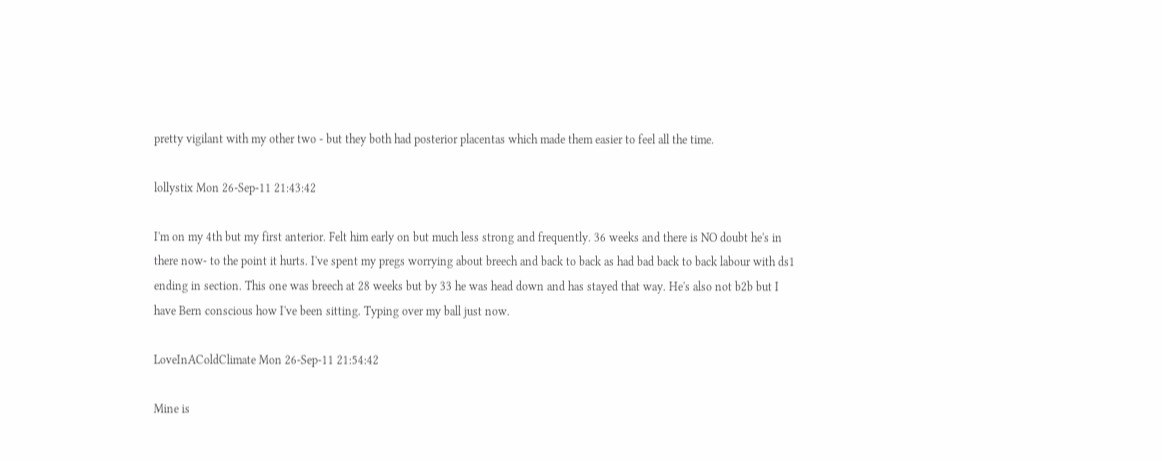pretty vigilant with my other two - but they both had posterior placentas which made them easier to feel all the time.

lollystix Mon 26-Sep-11 21:43:42

I'm on my 4th but my first anterior. Felt him early on but much less strong and frequently. 36 weeks and there is NO doubt he's in there now- to the point it hurts. I've spent my pregs worrying about breech and back to back as had bad back to back labour with ds1 ending in section. This one was breech at 28 weeks but by 33 he was head down and has stayed that way. He's also not b2b but I have Bern conscious how I've been sitting. Typing over my ball just now.

LoveInAColdClimate Mon 26-Sep-11 21:54:42

Mine is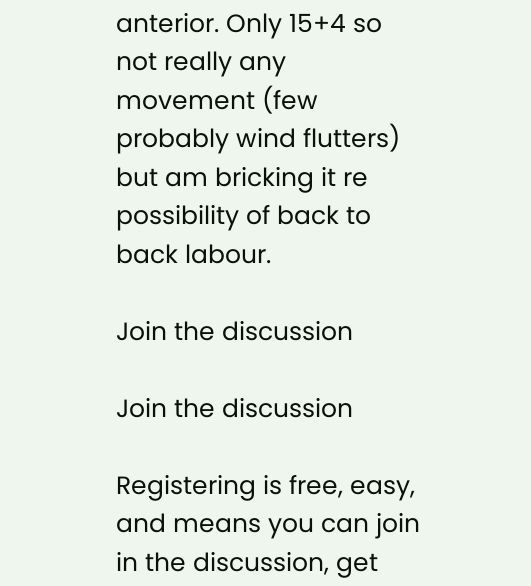anterior. Only 15+4 so not really any movement (few probably wind flutters) but am bricking it re possibility of back to back labour.

Join the discussion

Join the discussion

Registering is free, easy, and means you can join in the discussion, get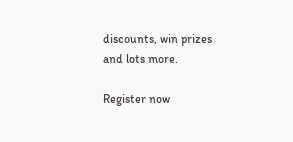discounts, win prizes and lots more.

Register now